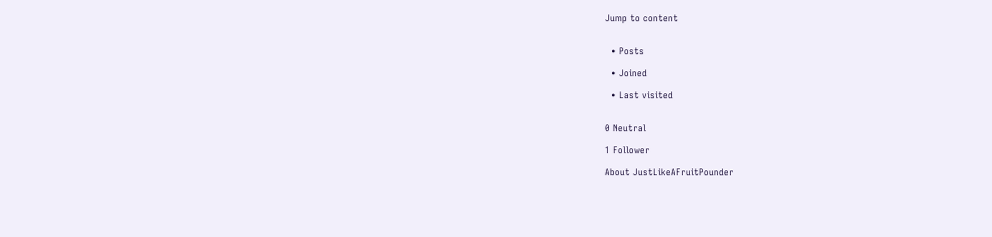Jump to content


  • Posts

  • Joined

  • Last visited


0 Neutral

1 Follower

About JustLikeAFruitPounder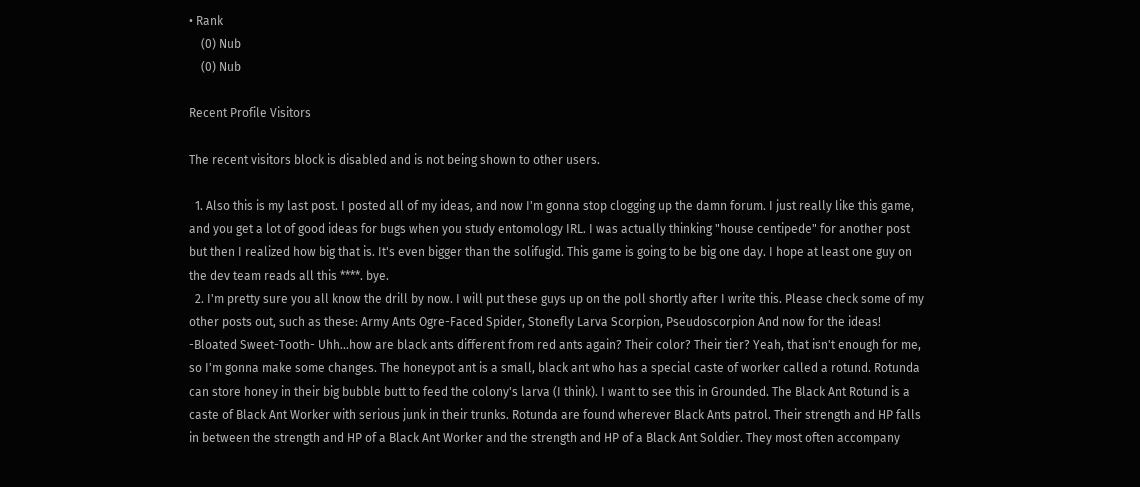• Rank
    (0) Nub
    (0) Nub

Recent Profile Visitors

The recent visitors block is disabled and is not being shown to other users.

  1. Also this is my last post. I posted all of my ideas, and now I'm gonna stop clogging up the damn forum. I just really like this game, and you get a lot of good ideas for bugs when you study entomology IRL. I was actually thinking "house centipede" for another post but then I realized how big that is. It's even bigger than the solifugid. This game is going to be big one day. I hope at least one guy on the dev team reads all this ****. bye.
  2. I'm pretty sure you all know the drill by now. I will put these guys up on the poll shortly after I write this. Please check some of my other posts out, such as these: Army Ants Ogre-Faced Spider, Stonefly Larva Scorpion, Pseudoscorpion And now for the ideas! -Bloated Sweet-Tooth- Uhh...how are black ants different from red ants again? Their color? Their tier? Yeah, that isn't enough for me, so I'm gonna make some changes. The honeypot ant is a small, black ant who has a special caste of worker called a rotund. Rotunda can store honey in their big bubble butt to feed the colony's larva (I think). I want to see this in Grounded. The Black Ant Rotund is a caste of Black Ant Worker with serious junk in their trunks. Rotunda are found wherever Black Ants patrol. Their strength and HP falls in between the strength and HP of a Black Ant Worker and the strength and HP of a Black Ant Soldier. They most often accompany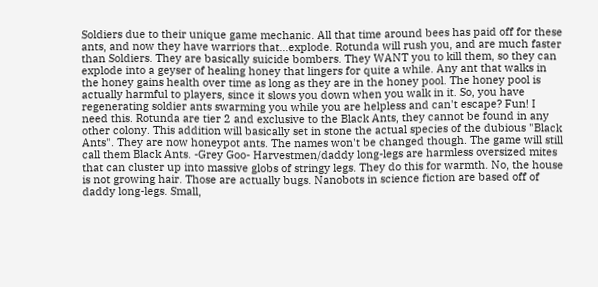Soldiers due to their unique game mechanic. All that time around bees has paid off for these ants, and now they have warriors that...explode. Rotunda will rush you, and are much faster than Soldiers. They are basically suicide bombers. They WANT you to kill them, so they can explode into a geyser of healing honey that lingers for quite a while. Any ant that walks in the honey gains health over time as long as they are in the honey pool. The honey pool is actually harmful to players, since it slows you down when you walk in it. So, you have regenerating soldier ants swarming you while you are helpless and can't escape? Fun! I need this. Rotunda are tier 2 and exclusive to the Black Ants, they cannot be found in any other colony. This addition will basically set in stone the actual species of the dubious "Black Ants". They are now honeypot ants. The names won't be changed though. The game will still call them Black Ants. -Grey Goo- Harvestmen/daddy long-legs are harmless oversized mites that can cluster up into massive globs of stringy legs. They do this for warmth. No, the house is not growing hair. Those are actually bugs. Nanobots in science fiction are based off of daddy long-legs. Small,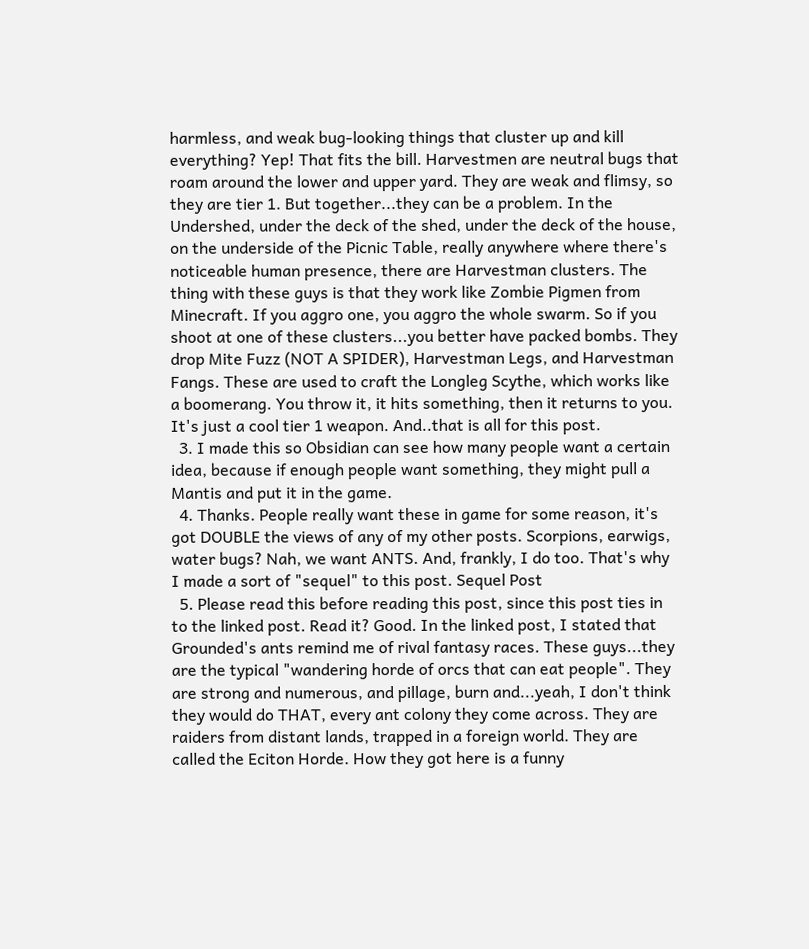harmless, and weak bug-looking things that cluster up and kill everything? Yep! That fits the bill. Harvestmen are neutral bugs that roam around the lower and upper yard. They are weak and flimsy, so they are tier 1. But together...they can be a problem. In the Undershed, under the deck of the shed, under the deck of the house, on the underside of the Picnic Table, really anywhere where there's noticeable human presence, there are Harvestman clusters. The thing with these guys is that they work like Zombie Pigmen from Minecraft. If you aggro one, you aggro the whole swarm. So if you shoot at one of these clusters...you better have packed bombs. They drop Mite Fuzz (NOT A SPIDER), Harvestman Legs, and Harvestman Fangs. These are used to craft the Longleg Scythe, which works like a boomerang. You throw it, it hits something, then it returns to you. It's just a cool tier 1 weapon. And..that is all for this post.
  3. I made this so Obsidian can see how many people want a certain idea, because if enough people want something, they might pull a Mantis and put it in the game.
  4. Thanks. People really want these in game for some reason, it's got DOUBLE the views of any of my other posts. Scorpions, earwigs, water bugs? Nah, we want ANTS. And, frankly, I do too. That's why I made a sort of "sequel" to this post. Sequel Post
  5. Please read this before reading this post, since this post ties in to the linked post. Read it? Good. In the linked post, I stated that Grounded's ants remind me of rival fantasy races. These guys...they are the typical "wandering horde of orcs that can eat people". They are strong and numerous, and pillage, burn and...yeah, I don't think they would do THAT, every ant colony they come across. They are raiders from distant lands, trapped in a foreign world. They are called the Eciton Horde. How they got here is a funny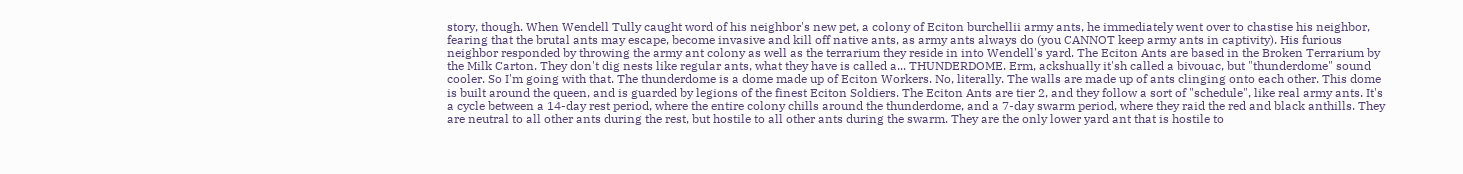story, though. When Wendell Tully caught word of his neighbor's new pet, a colony of Eciton burchellii army ants, he immediately went over to chastise his neighbor, fearing that the brutal ants may escape, become invasive and kill off native ants, as army ants always do (you CANNOT keep army ants in captivity). His furious neighbor responded by throwing the army ant colony as well as the terrarium they reside in into Wendell's yard. The Eciton Ants are based in the Broken Terrarium by the Milk Carton. They don't dig nests like regular ants, what they have is called a... THUNDERDOME. Erm, ackshually it'sh called a bivouac, but "thunderdome" sound cooler. So I'm going with that. The thunderdome is a dome made up of Eciton Workers. No, literally. The walls are made up of ants clinging onto each other. This dome is built around the queen, and is guarded by legions of the finest Eciton Soldiers. The Eciton Ants are tier 2, and they follow a sort of "schedule", like real army ants. It's a cycle between a 14-day rest period, where the entire colony chills around the thunderdome, and a 7-day swarm period, where they raid the red and black anthills. They are neutral to all other ants during the rest, but hostile to all other ants during the swarm. They are the only lower yard ant that is hostile to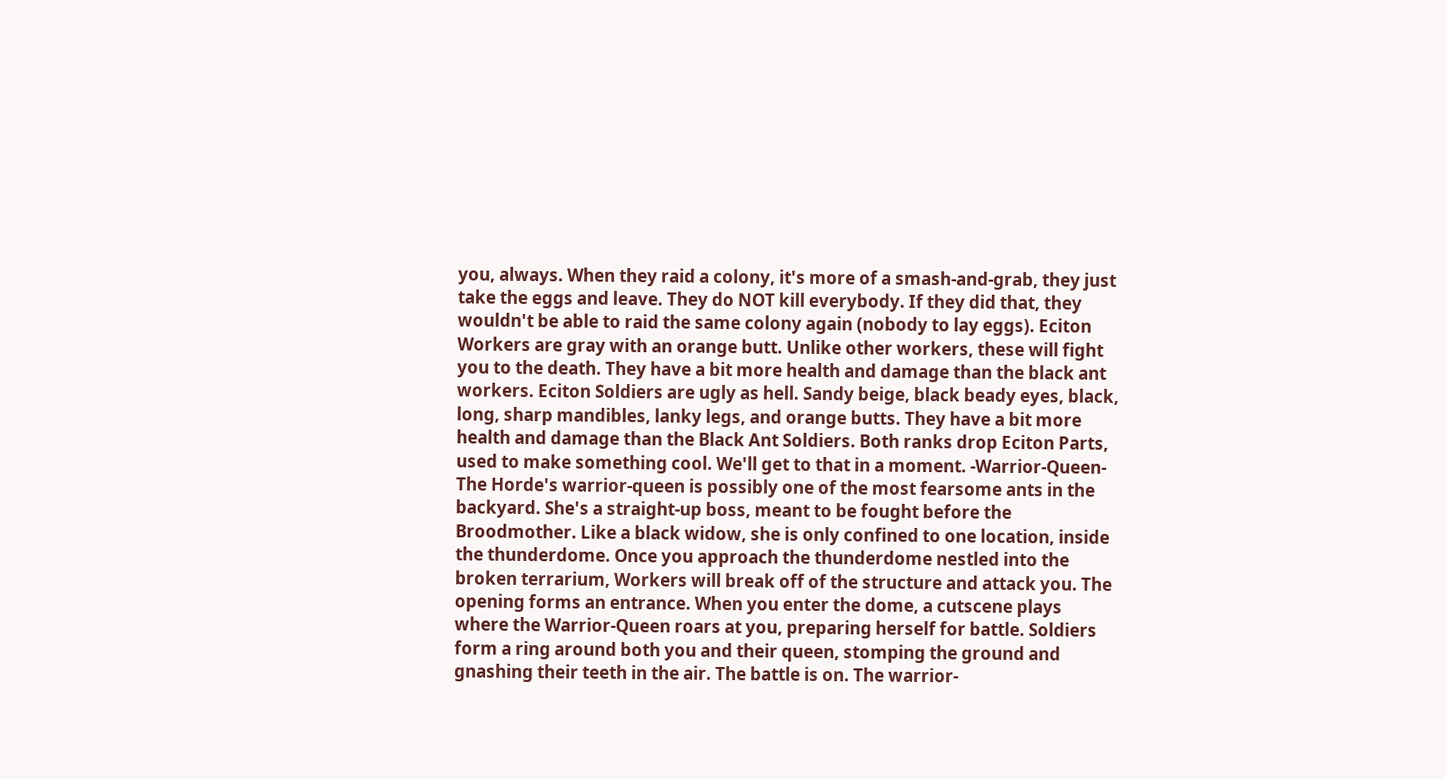you, always. When they raid a colony, it's more of a smash-and-grab, they just take the eggs and leave. They do NOT kill everybody. If they did that, they wouldn't be able to raid the same colony again (nobody to lay eggs). Eciton Workers are gray with an orange butt. Unlike other workers, these will fight you to the death. They have a bit more health and damage than the black ant workers. Eciton Soldiers are ugly as hell. Sandy beige, black beady eyes, black, long, sharp mandibles, lanky legs, and orange butts. They have a bit more health and damage than the Black Ant Soldiers. Both ranks drop Eciton Parts, used to make something cool. We'll get to that in a moment. -Warrior-Queen- The Horde's warrior-queen is possibly one of the most fearsome ants in the backyard. She's a straight-up boss, meant to be fought before the Broodmother. Like a black widow, she is only confined to one location, inside the thunderdome. Once you approach the thunderdome nestled into the broken terrarium, Workers will break off of the structure and attack you. The opening forms an entrance. When you enter the dome, a cutscene plays where the Warrior-Queen roars at you, preparing herself for battle. Soldiers form a ring around both you and their queen, stomping the ground and gnashing their teeth in the air. The battle is on. The warrior-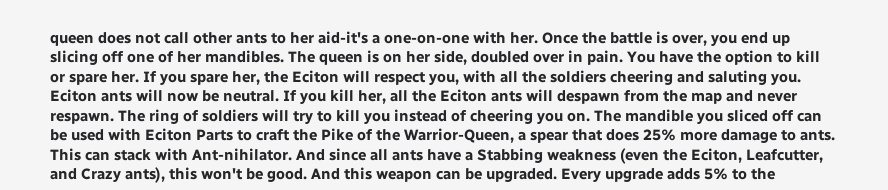queen does not call other ants to her aid-it's a one-on-one with her. Once the battle is over, you end up slicing off one of her mandibles. The queen is on her side, doubled over in pain. You have the option to kill or spare her. If you spare her, the Eciton will respect you, with all the soldiers cheering and saluting you. Eciton ants will now be neutral. If you kill her, all the Eciton ants will despawn from the map and never respawn. The ring of soldiers will try to kill you instead of cheering you on. The mandible you sliced off can be used with Eciton Parts to craft the Pike of the Warrior-Queen, a spear that does 25% more damage to ants. This can stack with Ant-nihilator. And since all ants have a Stabbing weakness (even the Eciton, Leafcutter, and Crazy ants), this won't be good. And this weapon can be upgraded. Every upgrade adds 5% to the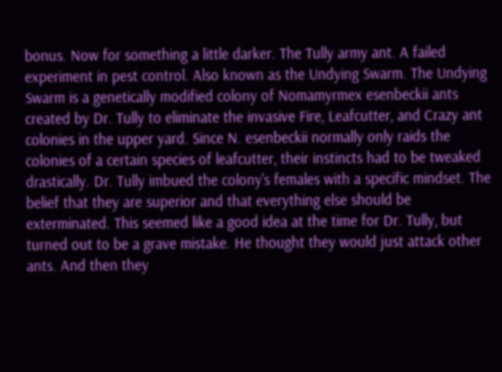bonus. Now for something a little darker. The Tully army ant. A failed experiment in pest control. Also known as the Undying Swarm. The Undying Swarm is a genetically modified colony of Nomamyrmex esenbeckii ants created by Dr. Tully to eliminate the invasive Fire, Leafcutter, and Crazy ant colonies in the upper yard. Since N. esenbeckii normally only raids the colonies of a certain species of leafcutter, their instincts had to be tweaked drastically. Dr. Tully imbued the colony's females with a specific mindset. The belief that they are superior and that everything else should be exterminated. This seemed like a good idea at the time for Dr. Tully, but turned out to be a grave mistake. He thought they would just attack other ants. And then they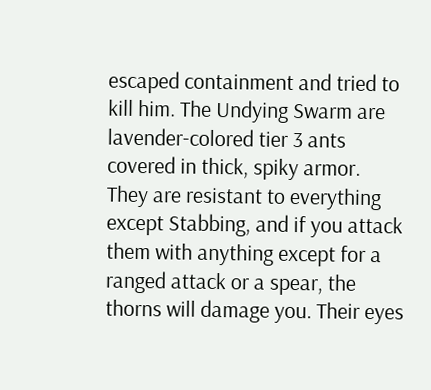escaped containment and tried to kill him. The Undying Swarm are lavender-colored tier 3 ants covered in thick, spiky armor. They are resistant to everything except Stabbing, and if you attack them with anything except for a ranged attack or a spear, the thorns will damage you. Their eyes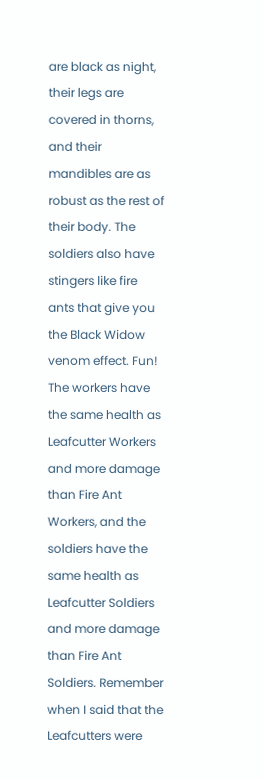are black as night, their legs are covered in thorns, and their mandibles are as robust as the rest of their body. The soldiers also have stingers like fire ants that give you the Black Widow venom effect. Fun! The workers have the same health as Leafcutter Workers and more damage than Fire Ant Workers, and the soldiers have the same health as Leafcutter Soldiers and more damage than Fire Ant Soldiers. Remember when I said that the Leafcutters were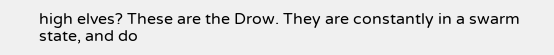high elves? These are the Drow. They are constantly in a swarm state, and do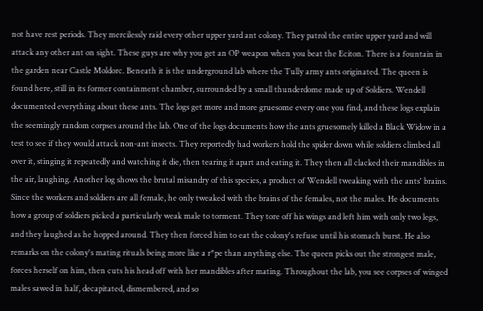not have rest periods. They mercilessly raid every other upper yard ant colony. They patrol the entire upper yard and will attack any other ant on sight. These guys are why you get an OP weapon when you beat the Eciton. There is a fountain in the garden near Castle Moldorc. Beneath it is the underground lab where the Tully army ants originated. The queen is found here, still in its former containment chamber, surrounded by a small thunderdome made up of Soldiers. Wendell documented everything about these ants. The logs get more and more gruesome every one you find, and these logs explain the seemingly random corpses around the lab. One of the logs documents how the ants gruesomely killed a Black Widow in a test to see if they would attack non-ant insects. They reportedly had workers hold the spider down while soldiers climbed all over it, stinging it repeatedly and watching it die, then tearing it apart and eating it. They then all clacked their mandibles in the air, laughing. Another log shows the brutal misandry of this species, a product of Wendell tweaking with the ants' brains. Since the workers and soldiers are all female, he only tweaked with the brains of the females, not the males. He documents how a group of soldiers picked a particularly weak male to torment. They tore off his wings and left him with only two legs, and they laughed as he hopped around. They then forced him to eat the colony's refuse until his stomach burst. He also remarks on the colony's mating rituals being more like a r*pe than anything else. The queen picks out the strongest male, forces herself on him, then cuts his head off with her mandibles after mating. Throughout the lab, you see corpses of winged males sawed in half, decapitated, dismembered, and so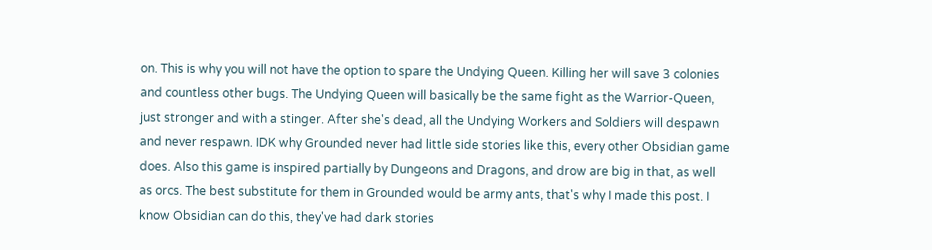on. This is why you will not have the option to spare the Undying Queen. Killing her will save 3 colonies and countless other bugs. The Undying Queen will basically be the same fight as the Warrior-Queen, just stronger and with a stinger. After she's dead, all the Undying Workers and Soldiers will despawn and never respawn. IDK why Grounded never had little side stories like this, every other Obsidian game does. Also this game is inspired partially by Dungeons and Dragons, and drow are big in that, as well as orcs. The best substitute for them in Grounded would be army ants, that's why I made this post. I know Obsidian can do this, they've had dark stories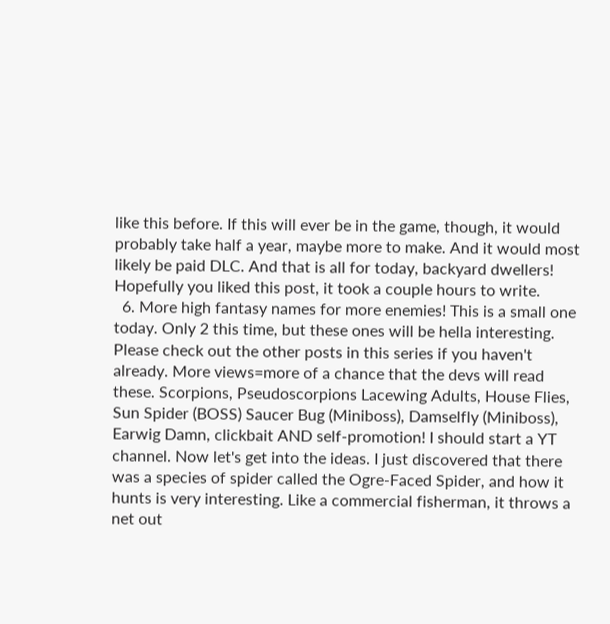like this before. If this will ever be in the game, though, it would probably take half a year, maybe more to make. And it would most likely be paid DLC. And that is all for today, backyard dwellers! Hopefully you liked this post, it took a couple hours to write.
  6. More high fantasy names for more enemies! This is a small one today. Only 2 this time, but these ones will be hella interesting. Please check out the other posts in this series if you haven't already. More views=more of a chance that the devs will read these. Scorpions, Pseudoscorpions Lacewing Adults, House Flies, Sun Spider (BOSS) Saucer Bug (Miniboss), Damselfly (Miniboss), Earwig Damn, clickbait AND self-promotion! I should start a YT channel. Now let's get into the ideas. I just discovered that there was a species of spider called the Ogre-Faced Spider, and how it hunts is very interesting. Like a commercial fisherman, it throws a net out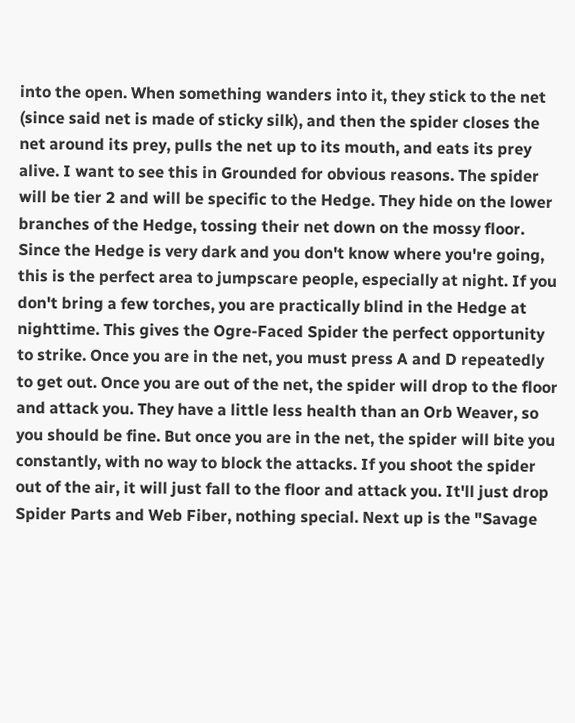into the open. When something wanders into it, they stick to the net (since said net is made of sticky silk), and then the spider closes the net around its prey, pulls the net up to its mouth, and eats its prey alive. I want to see this in Grounded for obvious reasons. The spider will be tier 2 and will be specific to the Hedge. They hide on the lower branches of the Hedge, tossing their net down on the mossy floor. Since the Hedge is very dark and you don't know where you're going, this is the perfect area to jumpscare people, especially at night. If you don't bring a few torches, you are practically blind in the Hedge at nighttime. This gives the Ogre-Faced Spider the perfect opportunity to strike. Once you are in the net, you must press A and D repeatedly to get out. Once you are out of the net, the spider will drop to the floor and attack you. They have a little less health than an Orb Weaver, so you should be fine. But once you are in the net, the spider will bite you constantly, with no way to block the attacks. If you shoot the spider out of the air, it will just fall to the floor and attack you. It'll just drop Spider Parts and Web Fiber, nothing special. Next up is the "Savage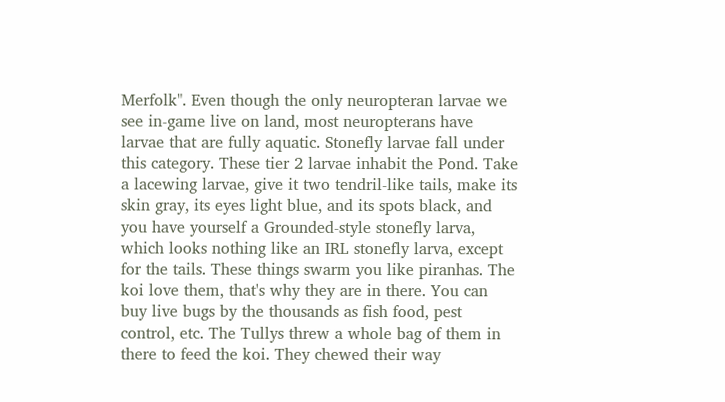Merfolk". Even though the only neuropteran larvae we see in-game live on land, most neuropterans have larvae that are fully aquatic. Stonefly larvae fall under this category. These tier 2 larvae inhabit the Pond. Take a lacewing larvae, give it two tendril-like tails, make its skin gray, its eyes light blue, and its spots black, and you have yourself a Grounded-style stonefly larva, which looks nothing like an IRL stonefly larva, except for the tails. These things swarm you like piranhas. The koi love them, that's why they are in there. You can buy live bugs by the thousands as fish food, pest control, etc. The Tullys threw a whole bag of them in there to feed the koi. They chewed their way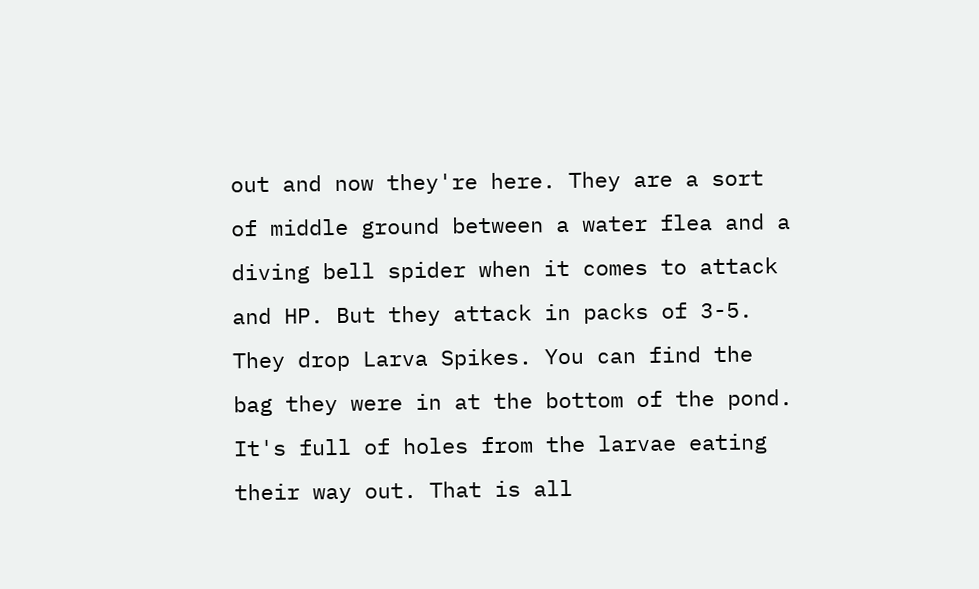out and now they're here. They are a sort of middle ground between a water flea and a diving bell spider when it comes to attack and HP. But they attack in packs of 3-5. They drop Larva Spikes. You can find the bag they were in at the bottom of the pond. It's full of holes from the larvae eating their way out. That is all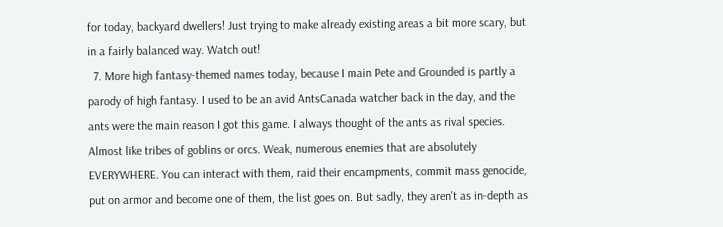for today, backyard dwellers! Just trying to make already existing areas a bit more scary, but in a fairly balanced way. Watch out!
  7. More high fantasy-themed names today, because I main Pete and Grounded is partly a parody of high fantasy. I used to be an avid AntsCanada watcher back in the day, and the ants were the main reason I got this game. I always thought of the ants as rival species. Almost like tribes of goblins or orcs. Weak, numerous enemies that are absolutely EVERYWHERE. You can interact with them, raid their encampments, commit mass genocide, put on armor and become one of them, the list goes on. But sadly, they aren't as in-depth as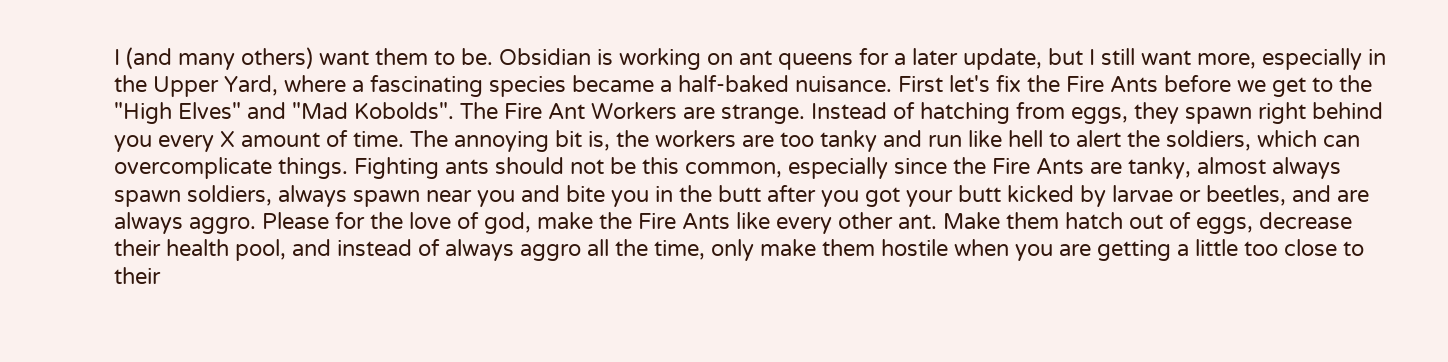I (and many others) want them to be. Obsidian is working on ant queens for a later update, but I still want more, especially in the Upper Yard, where a fascinating species became a half-baked nuisance. First let's fix the Fire Ants before we get to the "High Elves" and "Mad Kobolds". The Fire Ant Workers are strange. Instead of hatching from eggs, they spawn right behind you every X amount of time. The annoying bit is, the workers are too tanky and run like hell to alert the soldiers, which can overcomplicate things. Fighting ants should not be this common, especially since the Fire Ants are tanky, almost always spawn soldiers, always spawn near you and bite you in the butt after you got your butt kicked by larvae or beetles, and are always aggro. Please for the love of god, make the Fire Ants like every other ant. Make them hatch out of eggs, decrease their health pool, and instead of always aggro all the time, only make them hostile when you are getting a little too close to their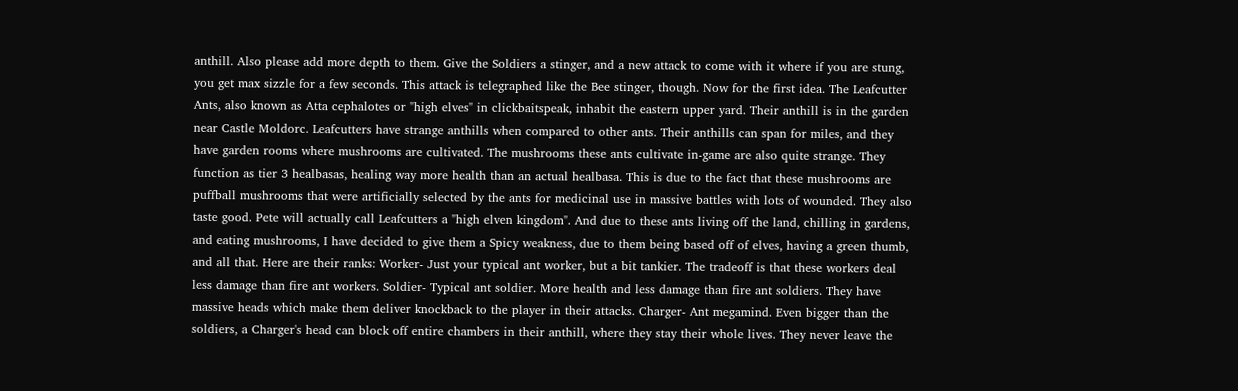anthill. Also please add more depth to them. Give the Soldiers a stinger, and a new attack to come with it where if you are stung, you get max sizzle for a few seconds. This attack is telegraphed like the Bee stinger, though. Now for the first idea. The Leafcutter Ants, also known as Atta cephalotes or "high elves" in clickbaitspeak, inhabit the eastern upper yard. Their anthill is in the garden near Castle Moldorc. Leafcutters have strange anthills when compared to other ants. Their anthills can span for miles, and they have garden rooms where mushrooms are cultivated. The mushrooms these ants cultivate in-game are also quite strange. They function as tier 3 healbasas, healing way more health than an actual healbasa. This is due to the fact that these mushrooms are puffball mushrooms that were artificially selected by the ants for medicinal use in massive battles with lots of wounded. They also taste good. Pete will actually call Leafcutters a "high elven kingdom". And due to these ants living off the land, chilling in gardens, and eating mushrooms, I have decided to give them a Spicy weakness, due to them being based off of elves, having a green thumb, and all that. Here are their ranks: Worker- Just your typical ant worker, but a bit tankier. The tradeoff is that these workers deal less damage than fire ant workers. Soldier- Typical ant soldier. More health and less damage than fire ant soldiers. They have massive heads which make them deliver knockback to the player in their attacks. Charger- Ant megamind. Even bigger than the soldiers, a Charger's head can block off entire chambers in their anthill, where they stay their whole lives. They never leave the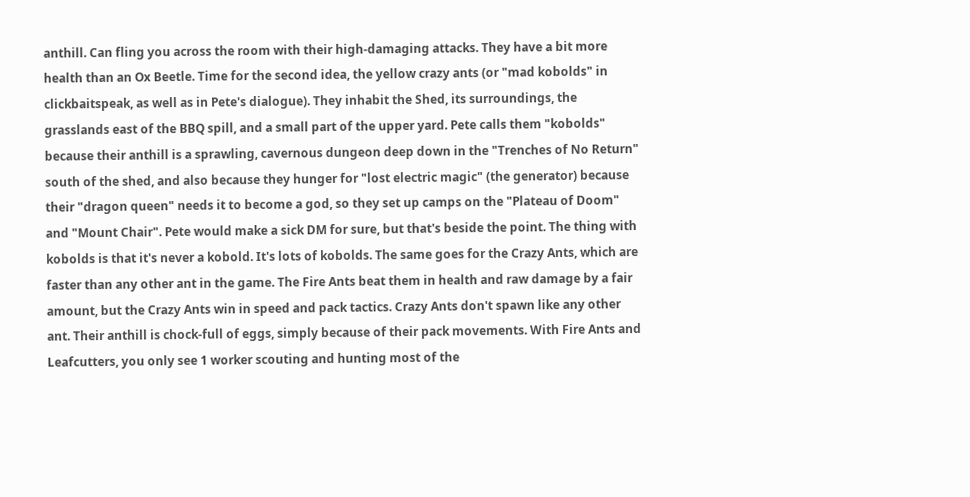anthill. Can fling you across the room with their high-damaging attacks. They have a bit more health than an Ox Beetle. Time for the second idea, the yellow crazy ants (or "mad kobolds" in clickbaitspeak, as well as in Pete's dialogue). They inhabit the Shed, its surroundings, the grasslands east of the BBQ spill, and a small part of the upper yard. Pete calls them "kobolds" because their anthill is a sprawling, cavernous dungeon deep down in the "Trenches of No Return" south of the shed, and also because they hunger for "lost electric magic" (the generator) because their "dragon queen" needs it to become a god, so they set up camps on the "Plateau of Doom" and "Mount Chair". Pete would make a sick DM for sure, but that's beside the point. The thing with kobolds is that it's never a kobold. It's lots of kobolds. The same goes for the Crazy Ants, which are faster than any other ant in the game. The Fire Ants beat them in health and raw damage by a fair amount, but the Crazy Ants win in speed and pack tactics. Crazy Ants don't spawn like any other ant. Their anthill is chock-full of eggs, simply because of their pack movements. With Fire Ants and Leafcutters, you only see 1 worker scouting and hunting most of the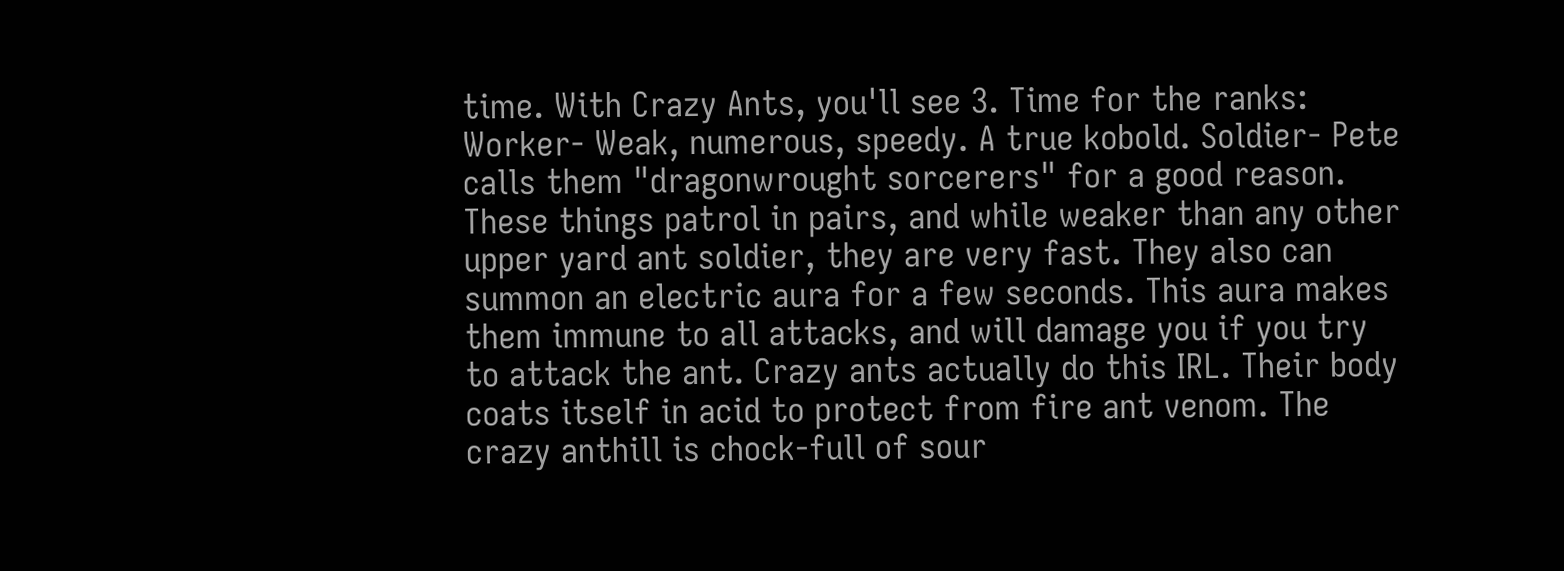time. With Crazy Ants, you'll see 3. Time for the ranks: Worker- Weak, numerous, speedy. A true kobold. Soldier- Pete calls them "dragonwrought sorcerers" for a good reason. These things patrol in pairs, and while weaker than any other upper yard ant soldier, they are very fast. They also can summon an electric aura for a few seconds. This aura makes them immune to all attacks, and will damage you if you try to attack the ant. Crazy ants actually do this IRL. Their body coats itself in acid to protect from fire ant venom. The crazy anthill is chock-full of sour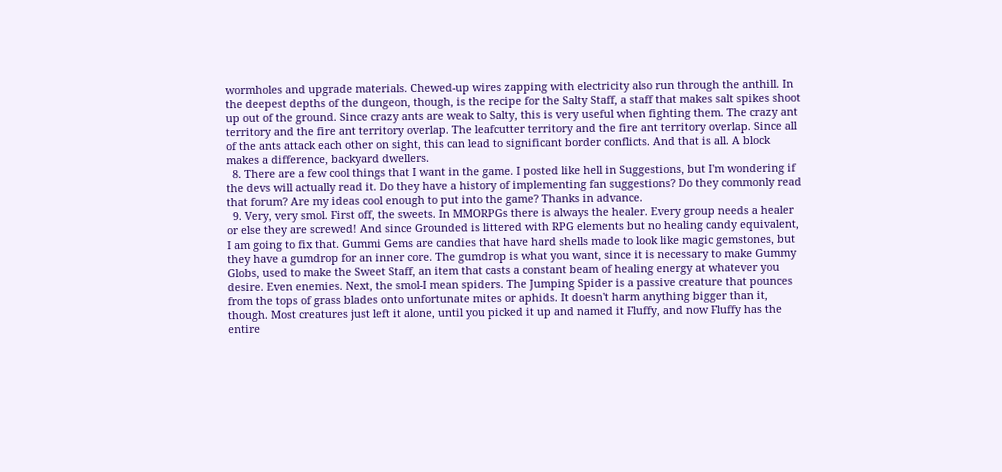wormholes and upgrade materials. Chewed-up wires zapping with electricity also run through the anthill. In the deepest depths of the dungeon, though, is the recipe for the Salty Staff, a staff that makes salt spikes shoot up out of the ground. Since crazy ants are weak to Salty, this is very useful when fighting them. The crazy ant territory and the fire ant territory overlap. The leafcutter territory and the fire ant territory overlap. Since all of the ants attack each other on sight, this can lead to significant border conflicts. And that is all. A block makes a difference, backyard dwellers.
  8. There are a few cool things that I want in the game. I posted like hell in Suggestions, but I'm wondering if the devs will actually read it. Do they have a history of implementing fan suggestions? Do they commonly read that forum? Are my ideas cool enough to put into the game? Thanks in advance.
  9. Very, very smol. First off, the sweets. In MMORPGs there is always the healer. Every group needs a healer or else they are screwed! And since Grounded is littered with RPG elements but no healing candy equivalent, I am going to fix that. Gummi Gems are candies that have hard shells made to look like magic gemstones, but they have a gumdrop for an inner core. The gumdrop is what you want, since it is necessary to make Gummy Globs, used to make the Sweet Staff, an item that casts a constant beam of healing energy at whatever you desire. Even enemies. Next, the smol-I mean spiders. The Jumping Spider is a passive creature that pounces from the tops of grass blades onto unfortunate mites or aphids. It doesn't harm anything bigger than it, though. Most creatures just left it alone, until you picked it up and named it Fluffy, and now Fluffy has the entire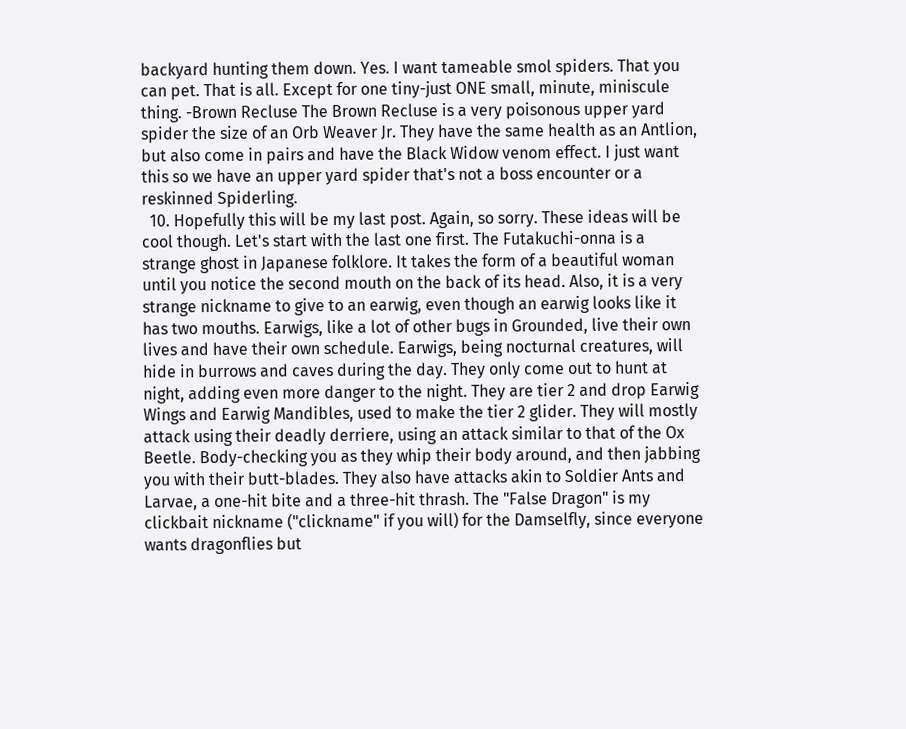backyard hunting them down. Yes. I want tameable smol spiders. That you can pet. That is all. Except for one tiny-just ONE small, minute, miniscule thing. -Brown Recluse The Brown Recluse is a very poisonous upper yard spider the size of an Orb Weaver Jr. They have the same health as an Antlion, but also come in pairs and have the Black Widow venom effect. I just want this so we have an upper yard spider that's not a boss encounter or a reskinned Spiderling.
  10. Hopefully this will be my last post. Again, so sorry. These ideas will be cool though. Let's start with the last one first. The Futakuchi-onna is a strange ghost in Japanese folklore. It takes the form of a beautiful woman until you notice the second mouth on the back of its head. Also, it is a very strange nickname to give to an earwig, even though an earwig looks like it has two mouths. Earwigs, like a lot of other bugs in Grounded, live their own lives and have their own schedule. Earwigs, being nocturnal creatures, will hide in burrows and caves during the day. They only come out to hunt at night, adding even more danger to the night. They are tier 2 and drop Earwig Wings and Earwig Mandibles, used to make the tier 2 glider. They will mostly attack using their deadly derriere, using an attack similar to that of the Ox Beetle. Body-checking you as they whip their body around, and then jabbing you with their butt-blades. They also have attacks akin to Soldier Ants and Larvae, a one-hit bite and a three-hit thrash. The "False Dragon" is my clickbait nickname ("clickname" if you will) for the Damselfly, since everyone wants dragonflies but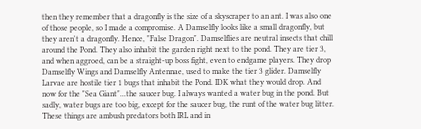then they remember that a dragonfly is the size of a skyscraper to an ant. I was also one of those people, so I made a compromise. A Damselfly looks like a small dragonfly, but they aren't a dragonfly. Hence, "False Dragon". Damselflies are neutral insects that chill around the Pond. They also inhabit the garden right next to the pond. They are tier 3, and when aggroed, can be a straight-up boss fight, even to endgame players. They drop Damselfly Wings and Damselfly Antennae, used to make the tier 3 glider. Damselfly Larvae are hostile tier 1 bugs that inhabit the Pond. IDK what they would drop. And now for the "Sea Giant"...the saucer bug. I always wanted a water bug in the pond. But sadly, water bugs are too big, except for the saucer bug, the runt of the water bug litter. These things are ambush predators both IRL and in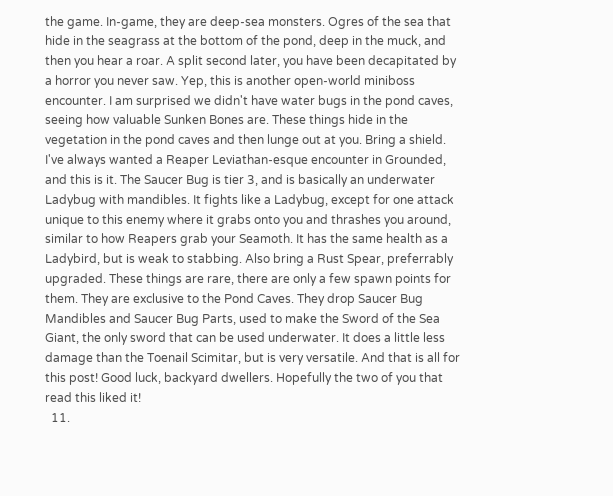the game. In-game, they are deep-sea monsters. Ogres of the sea that hide in the seagrass at the bottom of the pond, deep in the muck, and then you hear a roar. A split second later, you have been decapitated by a horror you never saw. Yep, this is another open-world miniboss encounter. I am surprised we didn't have water bugs in the pond caves, seeing how valuable Sunken Bones are. These things hide in the vegetation in the pond caves and then lunge out at you. Bring a shield. I've always wanted a Reaper Leviathan-esque encounter in Grounded, and this is it. The Saucer Bug is tier 3, and is basically an underwater Ladybug with mandibles. It fights like a Ladybug, except for one attack unique to this enemy where it grabs onto you and thrashes you around, similar to how Reapers grab your Seamoth. It has the same health as a Ladybird, but is weak to stabbing. Also bring a Rust Spear, preferrably upgraded. These things are rare, there are only a few spawn points for them. They are exclusive to the Pond Caves. They drop Saucer Bug Mandibles and Saucer Bug Parts, used to make the Sword of the Sea Giant, the only sword that can be used underwater. It does a little less damage than the Toenail Scimitar, but is very versatile. And that is all for this post! Good luck, backyard dwellers. Hopefully the two of you that read this liked it!
  11.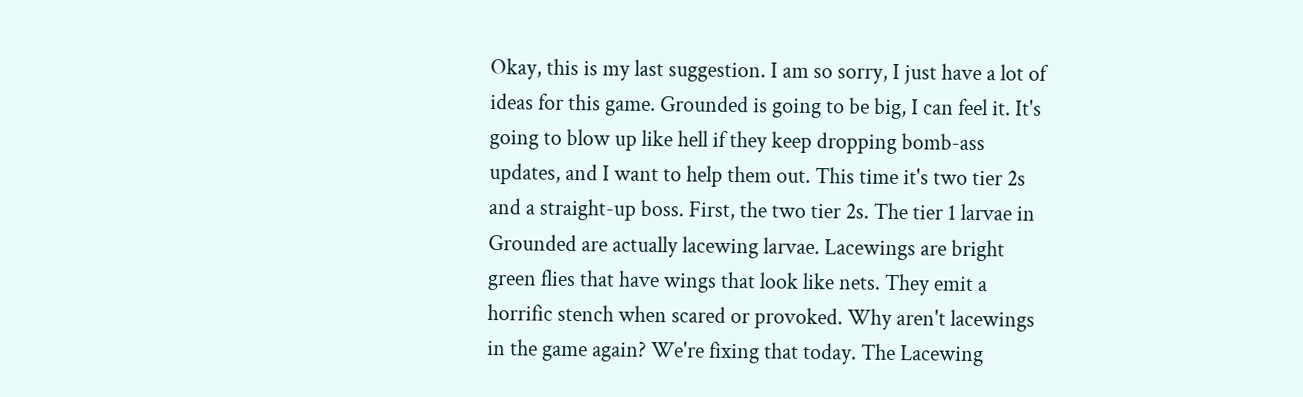Okay, this is my last suggestion. I am so sorry, I just have a lot of ideas for this game. Grounded is going to be big, I can feel it. It's going to blow up like hell if they keep dropping bomb-ass updates, and I want to help them out. This time it's two tier 2s and a straight-up boss. First, the two tier 2s. The tier 1 larvae in Grounded are actually lacewing larvae. Lacewings are bright green flies that have wings that look like nets. They emit a horrific stench when scared or provoked. Why aren't lacewings in the game again? We're fixing that today. The Lacewing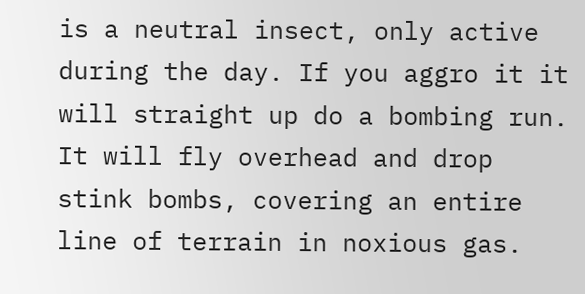is a neutral insect, only active during the day. If you aggro it it will straight up do a bombing run. It will fly overhead and drop stink bombs, covering an entire line of terrain in noxious gas.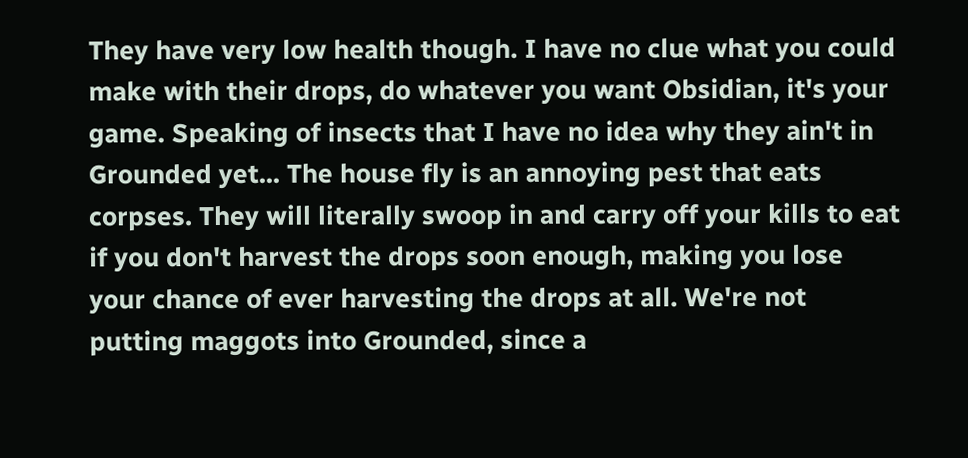They have very low health though. I have no clue what you could make with their drops, do whatever you want Obsidian, it's your game. Speaking of insects that I have no idea why they ain't in Grounded yet... The house fly is an annoying pest that eats corpses. They will literally swoop in and carry off your kills to eat if you don't harvest the drops soon enough, making you lose your chance of ever harvesting the drops at all. We're not putting maggots into Grounded, since a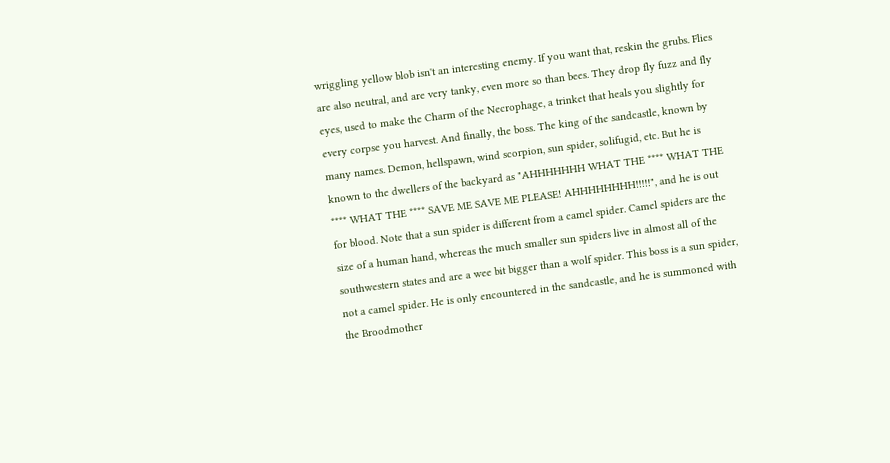wriggling yellow blob isn't an interesting enemy. If you want that, reskin the grubs. Flies are also neutral, and are very tanky, even more so than bees. They drop fly fuzz and fly eyes, used to make the Charm of the Necrophage, a trinket that heals you slightly for every corpse you harvest. And finally, the boss. The king of the sandcastle, known by many names. Demon, hellspawn, wind scorpion, sun spider, solifugid, etc. But he is known to the dwellers of the backyard as "AHHHHHHH WHAT THE **** WHAT THE **** WHAT THE **** SAVE ME SAVE ME PLEASE! AHHHHHHHH!!!!!", and he is out for blood. Note that a sun spider is different from a camel spider. Camel spiders are the size of a human hand, whereas the much smaller sun spiders live in almost all of the southwestern states and are a wee bit bigger than a wolf spider. This boss is a sun spider, not a camel spider. He is only encountered in the sandcastle, and he is summoned with the Broodmother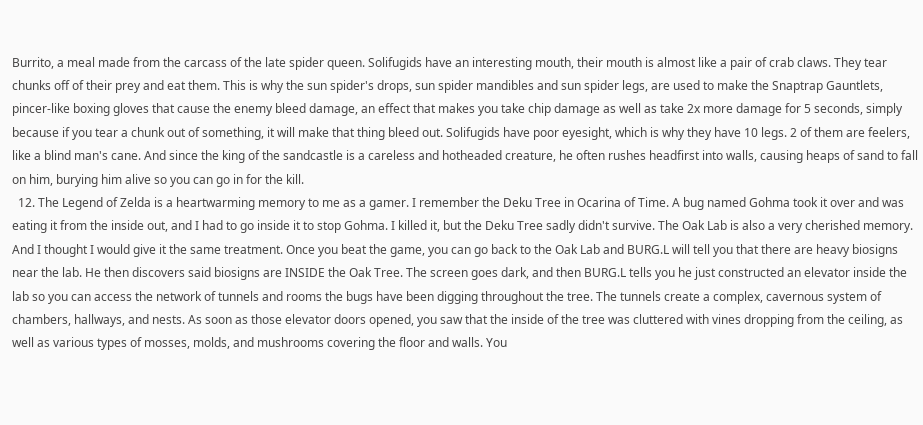Burrito, a meal made from the carcass of the late spider queen. Solifugids have an interesting mouth, their mouth is almost like a pair of crab claws. They tear chunks off of their prey and eat them. This is why the sun spider's drops, sun spider mandibles and sun spider legs, are used to make the Snaptrap Gauntlets, pincer-like boxing gloves that cause the enemy bleed damage, an effect that makes you take chip damage as well as take 2x more damage for 5 seconds, simply because if you tear a chunk out of something, it will make that thing bleed out. Solifugids have poor eyesight, which is why they have 10 legs. 2 of them are feelers, like a blind man's cane. And since the king of the sandcastle is a careless and hotheaded creature, he often rushes headfirst into walls, causing heaps of sand to fall on him, burying him alive so you can go in for the kill.
  12. The Legend of Zelda is a heartwarming memory to me as a gamer. I remember the Deku Tree in Ocarina of Time. A bug named Gohma took it over and was eating it from the inside out, and I had to go inside it to stop Gohma. I killed it, but the Deku Tree sadly didn't survive. The Oak Lab is also a very cherished memory. And I thought I would give it the same treatment. Once you beat the game, you can go back to the Oak Lab and BURG.L will tell you that there are heavy biosigns near the lab. He then discovers said biosigns are INSIDE the Oak Tree. The screen goes dark, and then BURG.L tells you he just constructed an elevator inside the lab so you can access the network of tunnels and rooms the bugs have been digging throughout the tree. The tunnels create a complex, cavernous system of chambers, hallways, and nests. As soon as those elevator doors opened, you saw that the inside of the tree was cluttered with vines dropping from the ceiling, as well as various types of mosses, molds, and mushrooms covering the floor and walls. You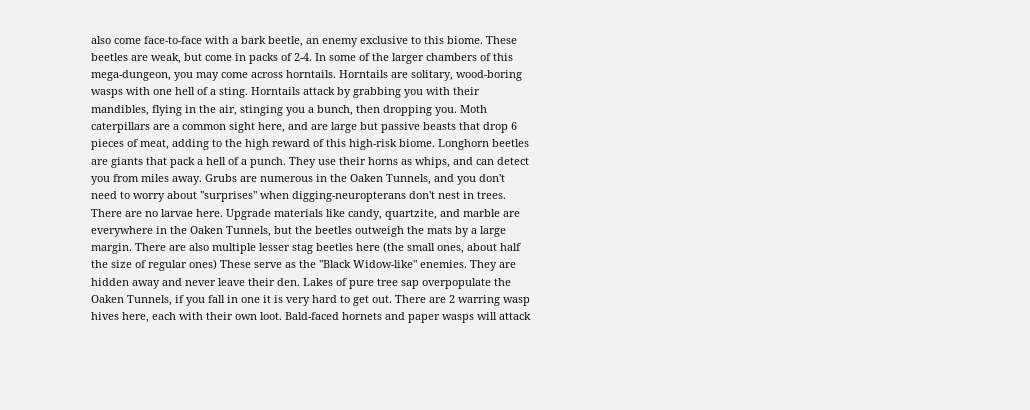also come face-to-face with a bark beetle, an enemy exclusive to this biome. These beetles are weak, but come in packs of 2-4. In some of the larger chambers of this mega-dungeon, you may come across horntails. Horntails are solitary, wood-boring wasps with one hell of a sting. Horntails attack by grabbing you with their mandibles, flying in the air, stinging you a bunch, then dropping you. Moth caterpillars are a common sight here, and are large but passive beasts that drop 6 pieces of meat, adding to the high reward of this high-risk biome. Longhorn beetles are giants that pack a hell of a punch. They use their horns as whips, and can detect you from miles away. Grubs are numerous in the Oaken Tunnels, and you don't need to worry about "surprises" when digging-neuropterans don't nest in trees. There are no larvae here. Upgrade materials like candy, quartzite, and marble are everywhere in the Oaken Tunnels, but the beetles outweigh the mats by a large margin. There are also multiple lesser stag beetles here (the small ones, about half the size of regular ones) These serve as the "Black Widow-like" enemies. They are hidden away and never leave their den. Lakes of pure tree sap overpopulate the Oaken Tunnels, if you fall in one it is very hard to get out. There are 2 warring wasp hives here, each with their own loot. Bald-faced hornets and paper wasps will attack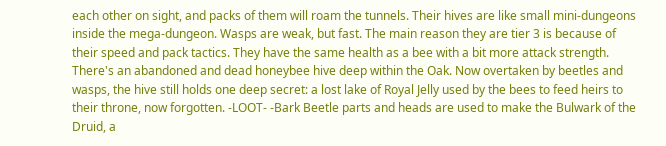each other on sight, and packs of them will roam the tunnels. Their hives are like small mini-dungeons inside the mega-dungeon. Wasps are weak, but fast. The main reason they are tier 3 is because of their speed and pack tactics. They have the same health as a bee with a bit more attack strength. There's an abandoned and dead honeybee hive deep within the Oak. Now overtaken by beetles and wasps, the hive still holds one deep secret: a lost lake of Royal Jelly used by the bees to feed heirs to their throne, now forgotten. -LOOT- -Bark Beetle parts and heads are used to make the Bulwark of the Druid, a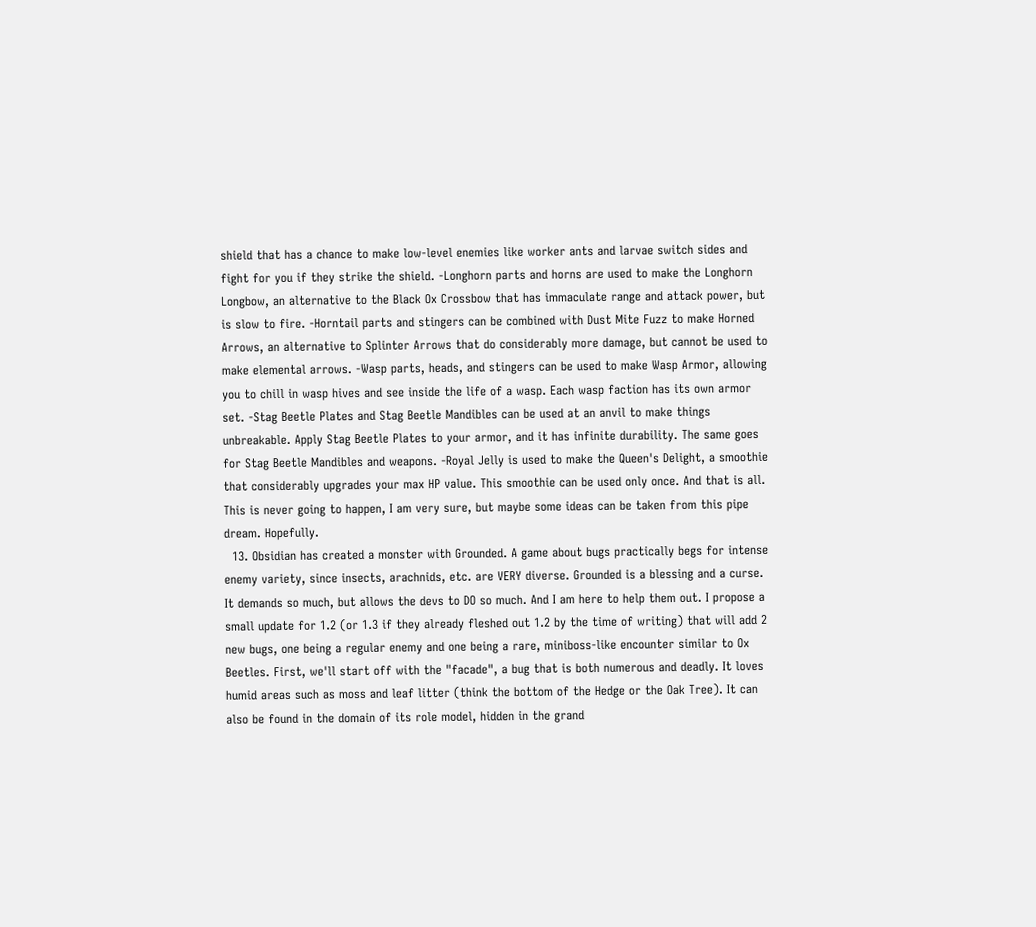shield that has a chance to make low-level enemies like worker ants and larvae switch sides and fight for you if they strike the shield. -Longhorn parts and horns are used to make the Longhorn Longbow, an alternative to the Black Ox Crossbow that has immaculate range and attack power, but is slow to fire. -Horntail parts and stingers can be combined with Dust Mite Fuzz to make Horned Arrows, an alternative to Splinter Arrows that do considerably more damage, but cannot be used to make elemental arrows. -Wasp parts, heads, and stingers can be used to make Wasp Armor, allowing you to chill in wasp hives and see inside the life of a wasp. Each wasp faction has its own armor set. -Stag Beetle Plates and Stag Beetle Mandibles can be used at an anvil to make things unbreakable. Apply Stag Beetle Plates to your armor, and it has infinite durability. The same goes for Stag Beetle Mandibles and weapons. -Royal Jelly is used to make the Queen's Delight, a smoothie that considerably upgrades your max HP value. This smoothie can be used only once. And that is all. This is never going to happen, I am very sure, but maybe some ideas can be taken from this pipe dream. Hopefully.
  13. Obsidian has created a monster with Grounded. A game about bugs practically begs for intense enemy variety, since insects, arachnids, etc. are VERY diverse. Grounded is a blessing and a curse. It demands so much, but allows the devs to DO so much. And I am here to help them out. I propose a small update for 1.2 (or 1.3 if they already fleshed out 1.2 by the time of writing) that will add 2 new bugs, one being a regular enemy and one being a rare, miniboss-like encounter similar to Ox Beetles. First, we'll start off with the "facade", a bug that is both numerous and deadly. It loves humid areas such as moss and leaf litter (think the bottom of the Hedge or the Oak Tree). It can also be found in the domain of its role model, hidden in the grand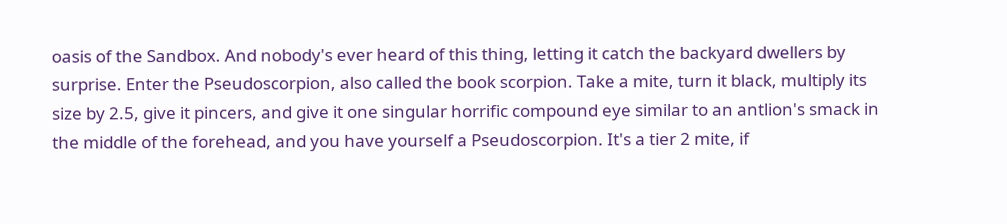oasis of the Sandbox. And nobody's ever heard of this thing, letting it catch the backyard dwellers by surprise. Enter the Pseudoscorpion, also called the book scorpion. Take a mite, turn it black, multiply its size by 2.5, give it pincers, and give it one singular horrific compound eye similar to an antlion's smack in the middle of the forehead, and you have yourself a Pseudoscorpion. It's a tier 2 mite, if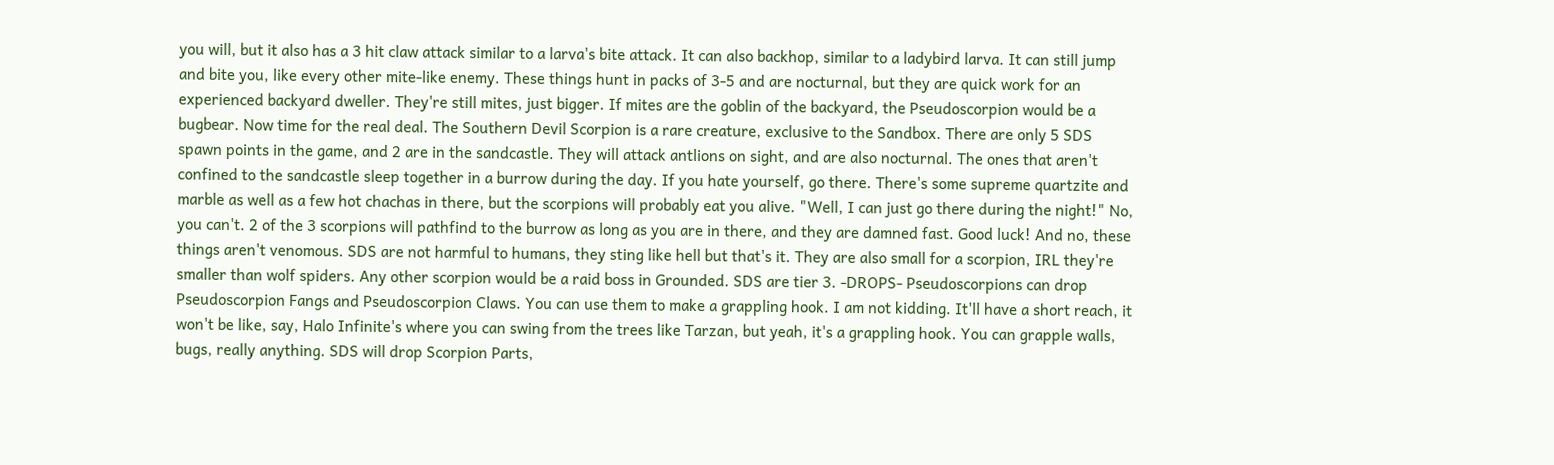you will, but it also has a 3 hit claw attack similar to a larva's bite attack. It can also backhop, similar to a ladybird larva. It can still jump and bite you, like every other mite-like enemy. These things hunt in packs of 3-5 and are nocturnal, but they are quick work for an experienced backyard dweller. They're still mites, just bigger. If mites are the goblin of the backyard, the Pseudoscorpion would be a bugbear. Now time for the real deal. The Southern Devil Scorpion is a rare creature, exclusive to the Sandbox. There are only 5 SDS spawn points in the game, and 2 are in the sandcastle. They will attack antlions on sight, and are also nocturnal. The ones that aren't confined to the sandcastle sleep together in a burrow during the day. If you hate yourself, go there. There's some supreme quartzite and marble as well as a few hot chachas in there, but the scorpions will probably eat you alive. "Well, I can just go there during the night!" No, you can't. 2 of the 3 scorpions will pathfind to the burrow as long as you are in there, and they are damned fast. Good luck! And no, these things aren't venomous. SDS are not harmful to humans, they sting like hell but that's it. They are also small for a scorpion, IRL they're smaller than wolf spiders. Any other scorpion would be a raid boss in Grounded. SDS are tier 3. -DROPS- Pseudoscorpions can drop Pseudoscorpion Fangs and Pseudoscorpion Claws. You can use them to make a grappling hook. I am not kidding. It'll have a short reach, it won't be like, say, Halo Infinite's where you can swing from the trees like Tarzan, but yeah, it's a grappling hook. You can grapple walls, bugs, really anything. SDS will drop Scorpion Parts,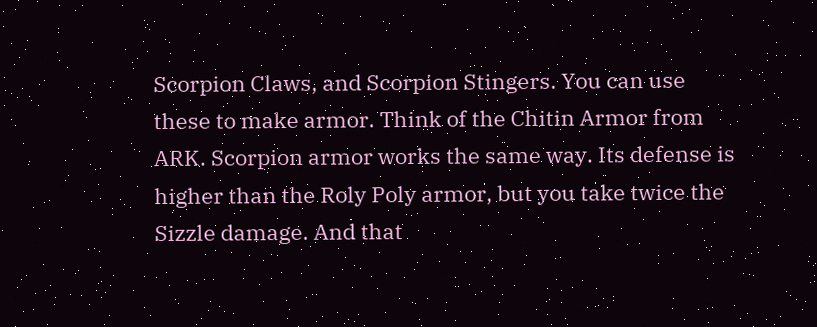Scorpion Claws, and Scorpion Stingers. You can use these to make armor. Think of the Chitin Armor from ARK. Scorpion armor works the same way. Its defense is higher than the Roly Poly armor, but you take twice the Sizzle damage. And that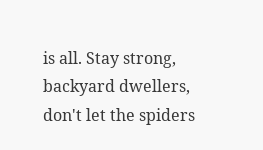is all. Stay strong, backyard dwellers, don't let the spiders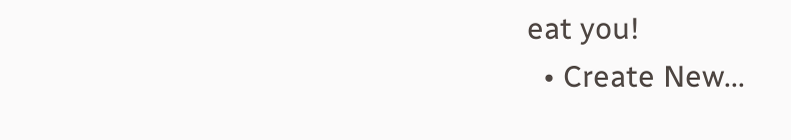eat you!
  • Create New...